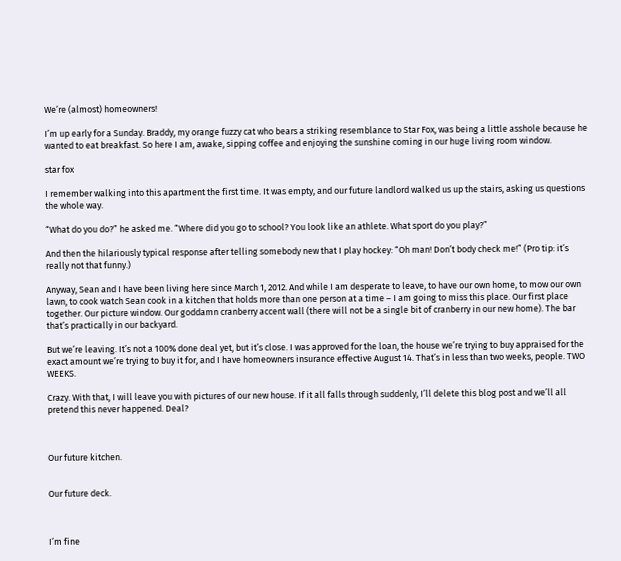We’re (almost) homeowners!

I’m up early for a Sunday. Braddy, my orange fuzzy cat who bears a striking resemblance to Star Fox, was being a little asshole because he wanted to eat breakfast. So here I am, awake, sipping coffee and enjoying the sunshine coming in our huge living room window.

star fox

I remember walking into this apartment the first time. It was empty, and our future landlord walked us up the stairs, asking us questions the whole way.

“What do you do?” he asked me. “Where did you go to school? You look like an athlete. What sport do you play?”

And then the hilariously typical response after telling somebody new that I play hockey: “Oh man! Don’t body check me!” (Pro tip: it’s really not that funny.)

Anyway, Sean and I have been living here since March 1, 2012. And while I am desperate to leave, to have our own home, to mow our own lawn, to cook watch Sean cook in a kitchen that holds more than one person at a time – I am going to miss this place. Our first place together. Our picture window. Our goddamn cranberry accent wall (there will not be a single bit of cranberry in our new home). The bar that’s practically in our backyard.

But we’re leaving. It’s not a 100% done deal yet, but it’s close. I was approved for the loan, the house we’re trying to buy appraised for the exact amount we’re trying to buy it for, and I have homeowners insurance effective August 14. That’s in less than two weeks, people. TWO WEEKS.

Crazy. With that, I will leave you with pictures of our new house. If it all falls through suddenly, I’ll delete this blog post and we’ll all pretend this never happened. Deal?



Our future kitchen.


Our future deck.



I’m fine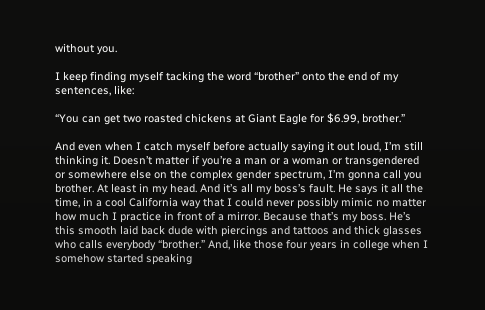without you.

I keep finding myself tacking the word “brother” onto the end of my sentences, like:

“You can get two roasted chickens at Giant Eagle for $6.99, brother.”

And even when I catch myself before actually saying it out loud, I’m still thinking it. Doesn’t matter if you’re a man or a woman or transgendered or somewhere else on the complex gender spectrum, I’m gonna call you brother. At least in my head. And it’s all my boss’s fault. He says it all the time, in a cool California way that I could never possibly mimic no matter how much I practice in front of a mirror. Because that’s my boss. He’s this smooth laid back dude with piercings and tattoos and thick glasses who calls everybody “brother.” And, like those four years in college when I somehow started speaking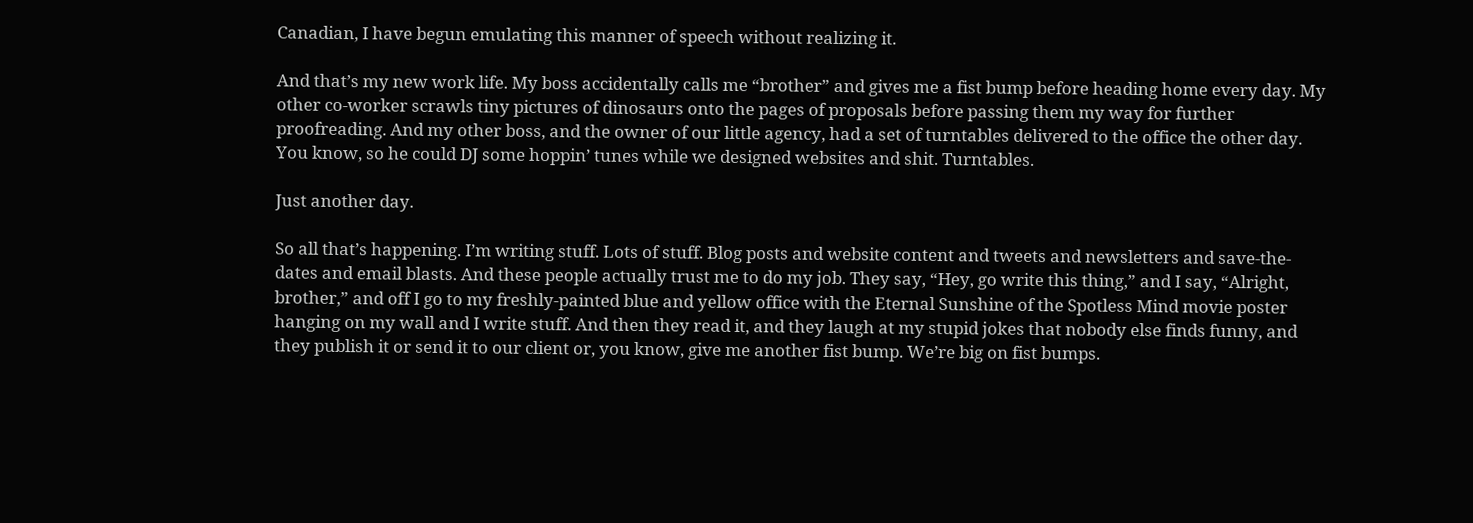Canadian, I have begun emulating this manner of speech without realizing it.

And that’s my new work life. My boss accidentally calls me “brother” and gives me a fist bump before heading home every day. My other co-worker scrawls tiny pictures of dinosaurs onto the pages of proposals before passing them my way for further proofreading. And my other boss, and the owner of our little agency, had a set of turntables delivered to the office the other day. You know, so he could DJ some hoppin’ tunes while we designed websites and shit. Turntables.

Just another day.

So all that’s happening. I’m writing stuff. Lots of stuff. Blog posts and website content and tweets and newsletters and save-the-dates and email blasts. And these people actually trust me to do my job. They say, “Hey, go write this thing,” and I say, “Alright, brother,” and off I go to my freshly-painted blue and yellow office with the Eternal Sunshine of the Spotless Mind movie poster hanging on my wall and I write stuff. And then they read it, and they laugh at my stupid jokes that nobody else finds funny, and they publish it or send it to our client or, you know, give me another fist bump. We’re big on fist bumps.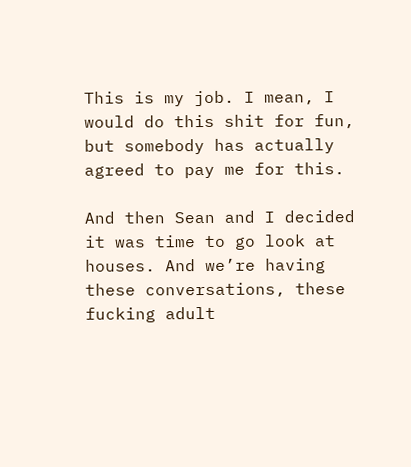This is my job. I mean, I would do this shit for fun, but somebody has actually agreed to pay me for this.

And then Sean and I decided it was time to go look at houses. And we’re having these conversations, these fucking adult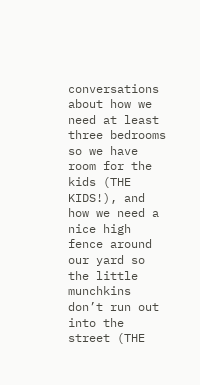conversations about how we need at least three bedrooms so we have room for the kids (THE KIDS!), and how we need a nice high fence around our yard so the little munchkins don’t run out into the street (THE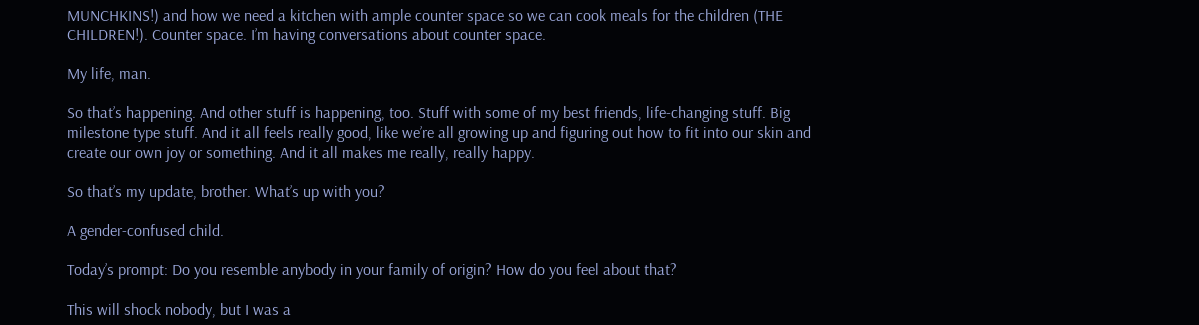MUNCHKINS!) and how we need a kitchen with ample counter space so we can cook meals for the children (THE CHILDREN!). Counter space. I’m having conversations about counter space.

My life, man.

So that’s happening. And other stuff is happening, too. Stuff with some of my best friends, life-changing stuff. Big milestone type stuff. And it all feels really good, like we’re all growing up and figuring out how to fit into our skin and create our own joy or something. And it all makes me really, really happy.

So that’s my update, brother. What’s up with you?

A gender-confused child.

Today’s prompt: Do you resemble anybody in your family of origin? How do you feel about that?

This will shock nobody, but I was a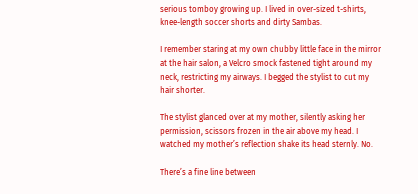serious tomboy growing up. I lived in over-sized t-shirts, knee-length soccer shorts and dirty Sambas.

I remember staring at my own chubby little face in the mirror at the hair salon, a Velcro smock fastened tight around my neck, restricting my airways. I begged the stylist to cut my hair shorter.

The stylist glanced over at my mother, silently asking her permission, scissors frozen in the air above my head. I watched my mother’s reflection shake its head sternly. No.

There’s a fine line between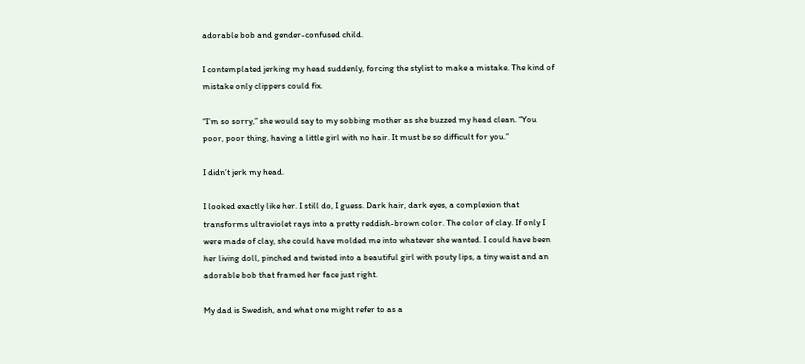adorable bob and gender-confused child.

I contemplated jerking my head suddenly, forcing the stylist to make a mistake. The kind of mistake only clippers could fix.

“I’m so sorry,” she would say to my sobbing mother as she buzzed my head clean. “You poor, poor thing, having a little girl with no hair. It must be so difficult for you.”

I didn’t jerk my head.

I looked exactly like her. I still do, I guess. Dark hair, dark eyes, a complexion that transforms ultraviolet rays into a pretty reddish-brown color. The color of clay. If only I were made of clay, she could have molded me into whatever she wanted. I could have been her living doll, pinched and twisted into a beautiful girl with pouty lips, a tiny waist and an adorable bob that framed her face just right.

My dad is Swedish, and what one might refer to as a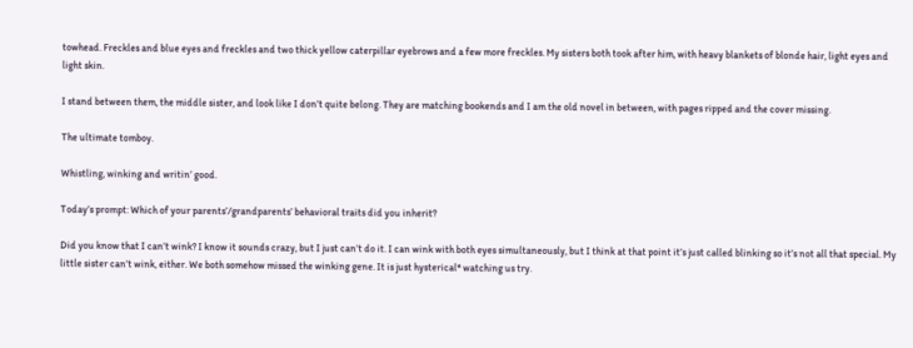towhead. Freckles and blue eyes and freckles and two thick yellow caterpillar eyebrows and a few more freckles. My sisters both took after him, with heavy blankets of blonde hair, light eyes and light skin.

I stand between them, the middle sister, and look like I don’t quite belong. They are matching bookends and I am the old novel in between, with pages ripped and the cover missing.

The ultimate tomboy.

Whistling, winking and writin’ good.

Today’s prompt: Which of your parents’/grandparents’ behavioral traits did you inherit?

Did you know that I can’t wink? I know it sounds crazy, but I just can’t do it. I can wink with both eyes simultaneously, but I think at that point it’s just called blinking so it’s not all that special. My little sister can’t wink, either. We both somehow missed the winking gene. It is just hysterical* watching us try.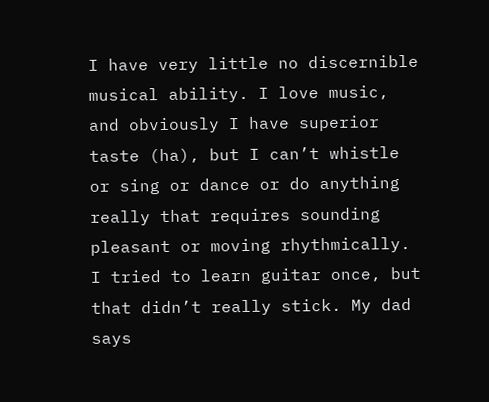I have very little no discernible musical ability. I love music, and obviously I have superior taste (ha), but I can’t whistle or sing or dance or do anything really that requires sounding pleasant or moving rhythmically. I tried to learn guitar once, but that didn’t really stick. My dad says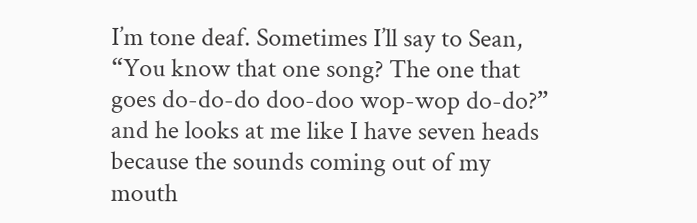I’m tone deaf. Sometimes I’ll say to Sean, “You know that one song? The one that goes do-do-do doo-doo wop-wop do-do?” and he looks at me like I have seven heads because the sounds coming out of my mouth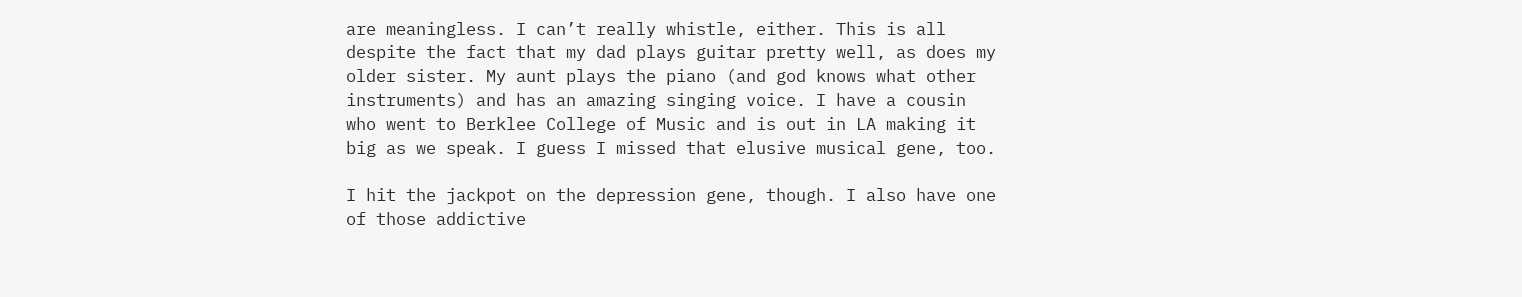are meaningless. I can’t really whistle, either. This is all despite the fact that my dad plays guitar pretty well, as does my older sister. My aunt plays the piano (and god knows what other instruments) and has an amazing singing voice. I have a cousin who went to Berklee College of Music and is out in LA making it big as we speak. I guess I missed that elusive musical gene, too.

I hit the jackpot on the depression gene, though. I also have one of those addictive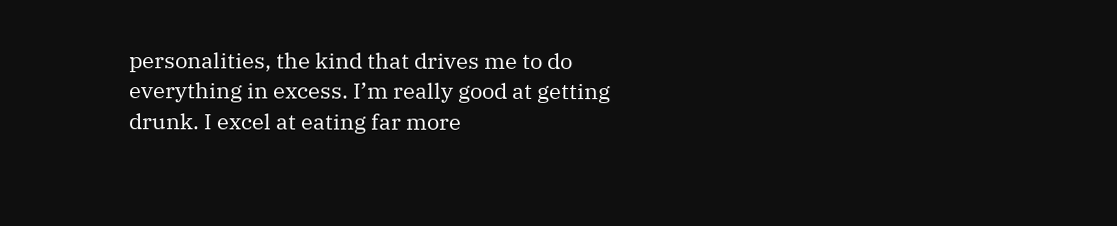personalities, the kind that drives me to do everything in excess. I’m really good at getting drunk. I excel at eating far more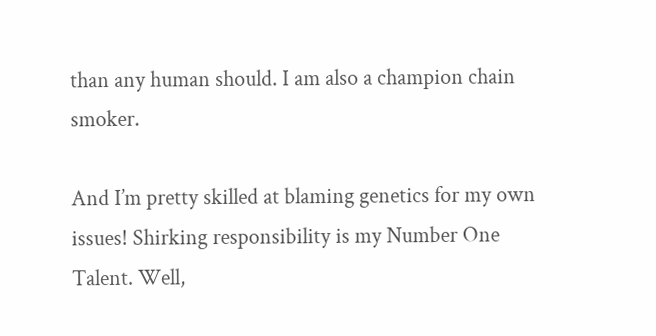than any human should. I am also a champion chain smoker.

And I’m pretty skilled at blaming genetics for my own issues! Shirking responsibility is my Number One Talent. Well,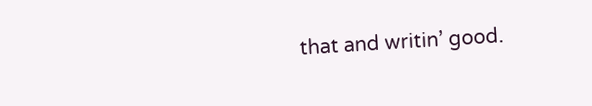that and writin’ good.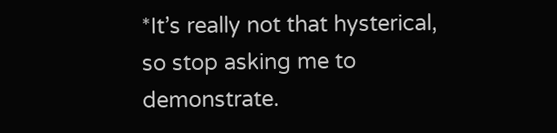*It’s really not that hysterical, so stop asking me to demonstrate.